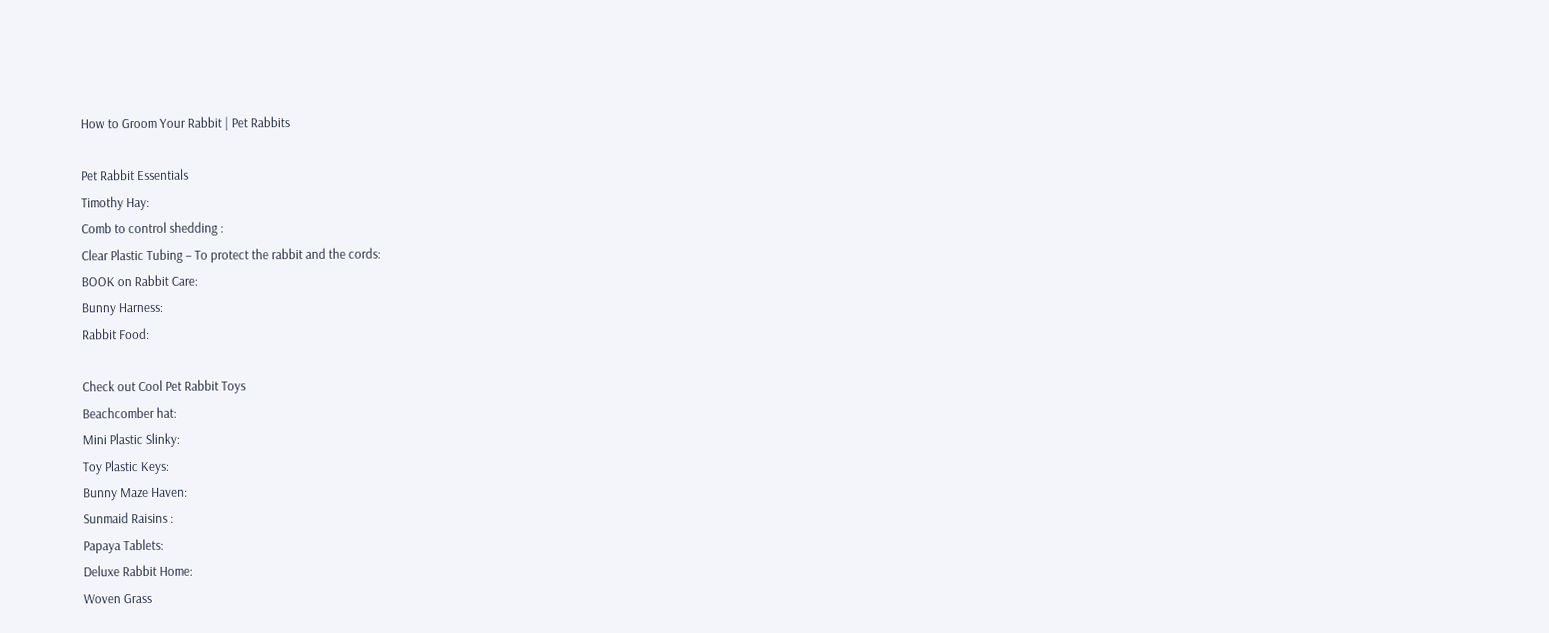How to Groom Your Rabbit | Pet Rabbits

Pet Rabbit Essentials
Timothy Hay:
Comb to control shedding :
Clear Plastic Tubing – To protect the rabbit and the cords:
BOOK on Rabbit Care:
Bunny Harness:
Rabbit Food:

Check out Cool Pet Rabbit Toys
Beachcomber hat:
Mini Plastic Slinky:
Toy Plastic Keys:
Bunny Maze Haven:
Sunmaid Raisins :
Papaya Tablets:
Deluxe Rabbit Home:
Woven Grass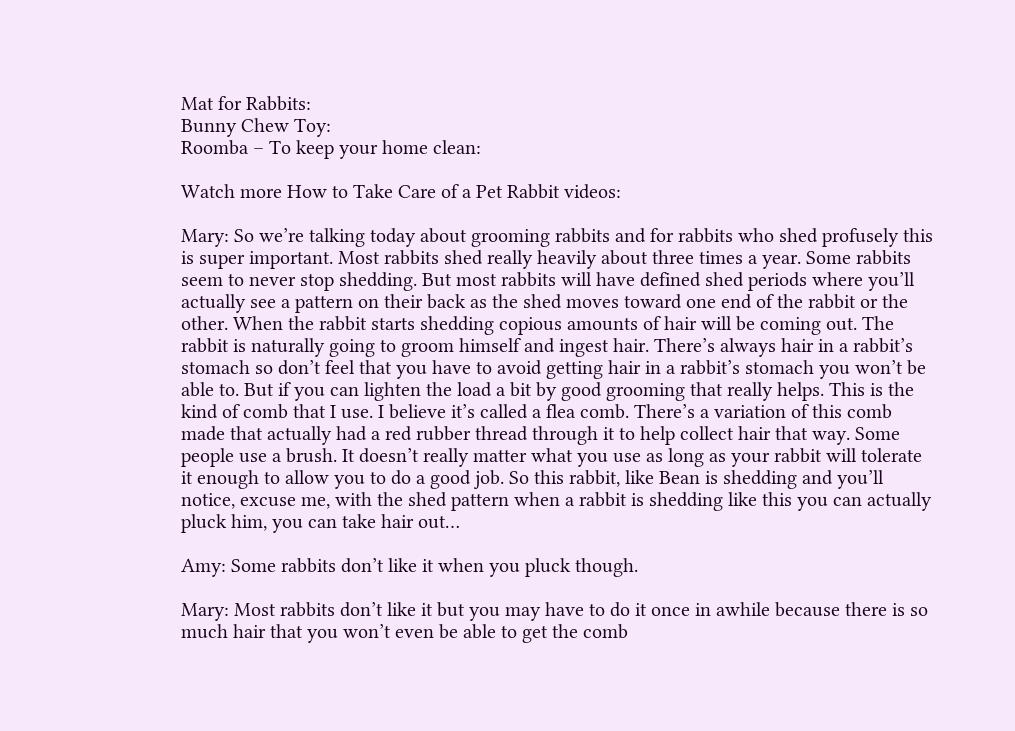Mat for Rabbits:
Bunny Chew Toy:
Roomba – To keep your home clean:

Watch more How to Take Care of a Pet Rabbit videos:

Mary: So we’re talking today about grooming rabbits and for rabbits who shed profusely this is super important. Most rabbits shed really heavily about three times a year. Some rabbits seem to never stop shedding. But most rabbits will have defined shed periods where you’ll actually see a pattern on their back as the shed moves toward one end of the rabbit or the other. When the rabbit starts shedding copious amounts of hair will be coming out. The rabbit is naturally going to groom himself and ingest hair. There’s always hair in a rabbit’s stomach so don’t feel that you have to avoid getting hair in a rabbit’s stomach you won’t be able to. But if you can lighten the load a bit by good grooming that really helps. This is the kind of comb that I use. I believe it’s called a flea comb. There’s a variation of this comb made that actually had a red rubber thread through it to help collect hair that way. Some people use a brush. It doesn’t really matter what you use as long as your rabbit will tolerate it enough to allow you to do a good job. So this rabbit, like Bean is shedding and you’ll notice, excuse me, with the shed pattern when a rabbit is shedding like this you can actually pluck him, you can take hair out…

Amy: Some rabbits don’t like it when you pluck though.

Mary: Most rabbits don’t like it but you may have to do it once in awhile because there is so much hair that you won’t even be able to get the comb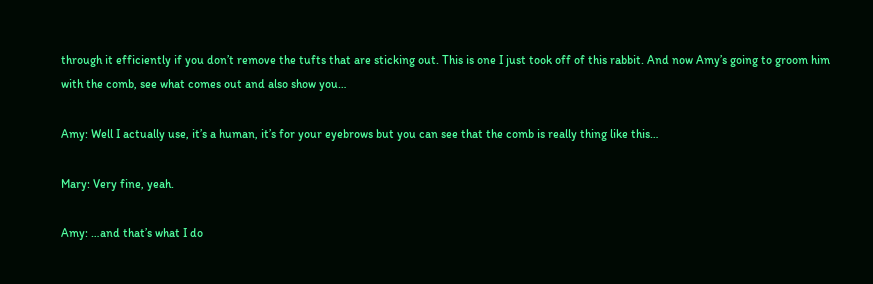through it efficiently if you don’t remove the tufts that are sticking out. This is one I just took off of this rabbit. And now Amy’s going to groom him with the comb, see what comes out and also show you…

Amy: Well I actually use, it’s a human, it’s for your eyebrows but you can see that the comb is really thing like this…

Mary: Very fine, yeah.

Amy: …and that’s what I do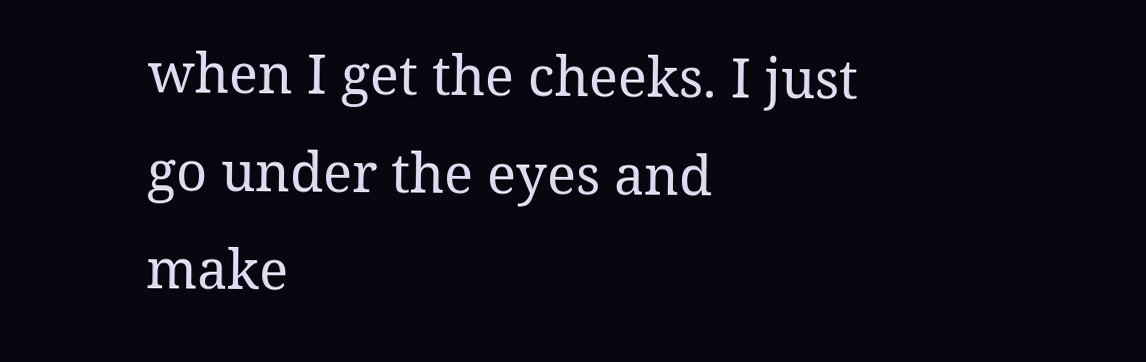when I get the cheeks. I just go under the eyes and make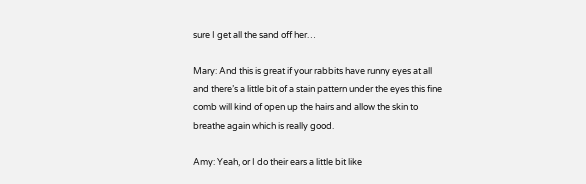sure I get all the sand off her…

Mary: And this is great if your rabbits have runny eyes at all and there’s a little bit of a stain pattern under the eyes this fine comb will kind of open up the hairs and allow the skin to breathe again which is really good.

Amy: Yeah, or I do their ears a little bit like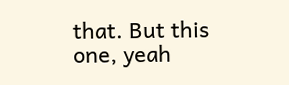that. But this one, yeah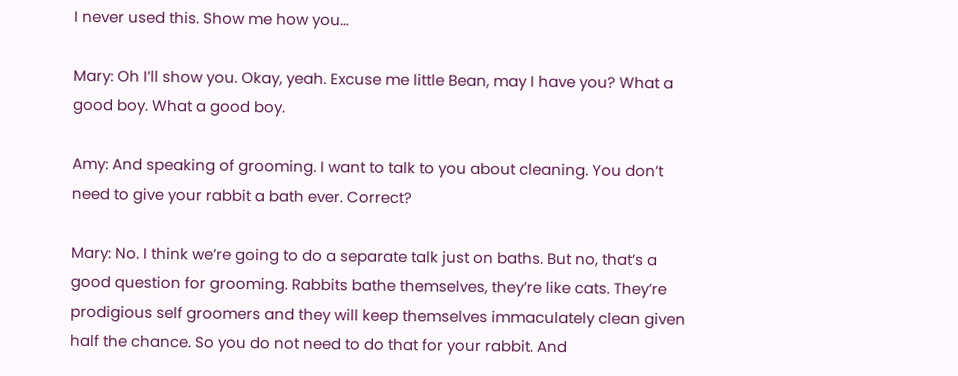I never used this. Show me how you…

Mary: Oh I’ll show you. Okay, yeah. Excuse me little Bean, may I have you? What a good boy. What a good boy.

Amy: And speaking of grooming. I want to talk to you about cleaning. You don’t need to give your rabbit a bath ever. Correct?

Mary: No. I think we’re going to do a separate talk just on baths. But no, that’s a good question for grooming. Rabbits bathe themselves, they’re like cats. They’re prodigious self groomers and they will keep themselves immaculately clean given half the chance. So you do not need to do that for your rabbit. And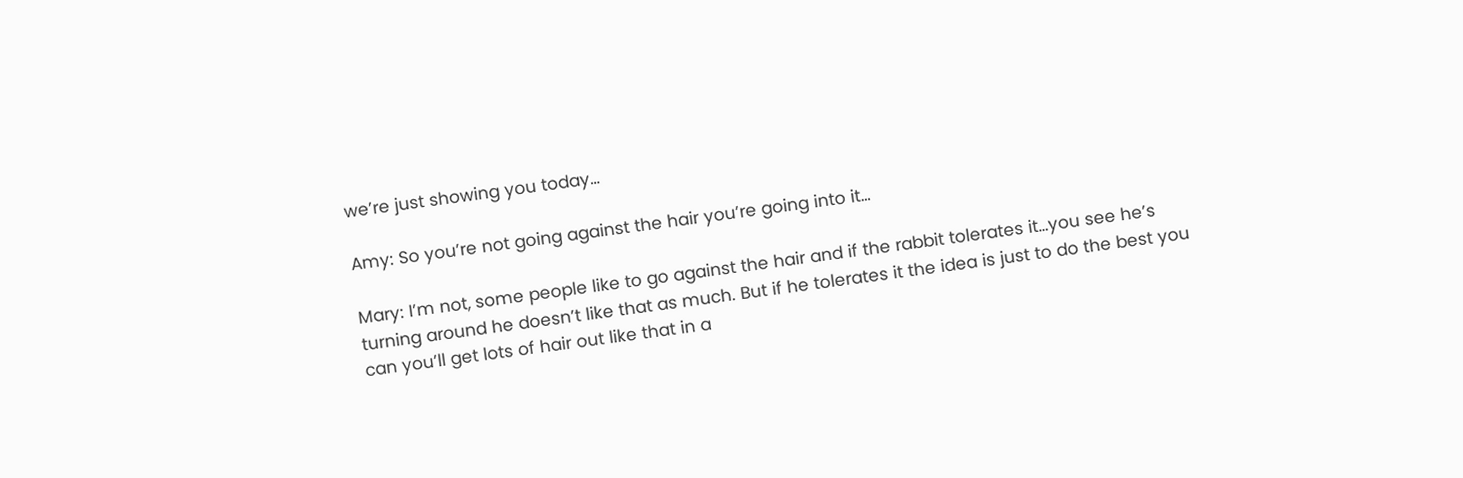we’re just showing you today…

Amy: So you’re not going against the hair you’re going into it…

Mary: I’m not, some people like to go against the hair and if the rabbit tolerates it…you see he’s turning around he doesn’t like that as much. But if he tolerates it the idea is just to do the best you can you’ll get lots of hair out like that in a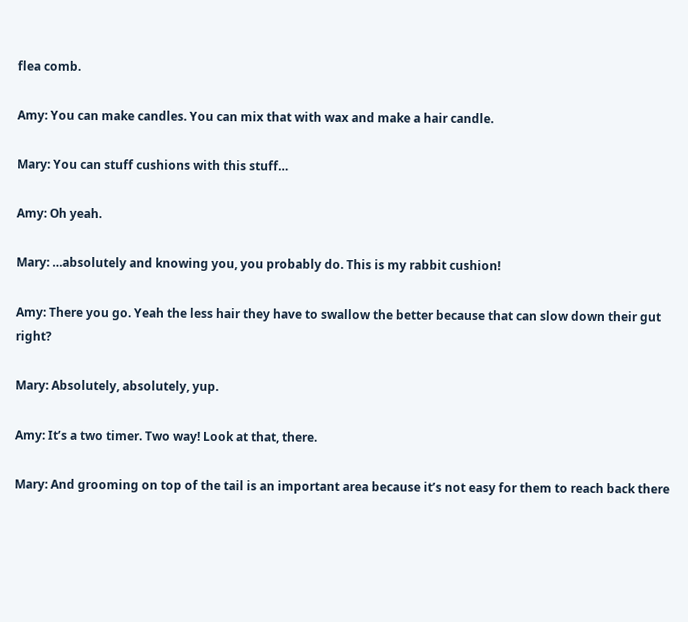flea comb.

Amy: You can make candles. You can mix that with wax and make a hair candle.

Mary: You can stuff cushions with this stuff…

Amy: Oh yeah.

Mary: …absolutely and knowing you, you probably do. This is my rabbit cushion!

Amy: There you go. Yeah the less hair they have to swallow the better because that can slow down their gut right?

Mary: Absolutely, absolutely, yup.

Amy: It’s a two timer. Two way! Look at that, there.

Mary: And grooming on top of the tail is an important area because it’s not easy for them to reach back there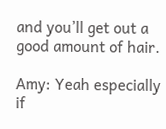and you’ll get out a good amount of hair.

Amy: Yeah especially if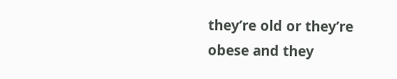they’re old or they’re obese and they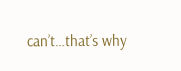can’t…that’s why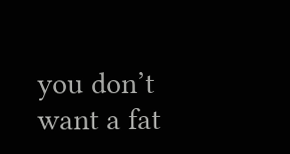you don’t want a fat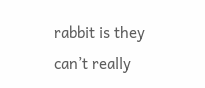rabbit is they can’t really